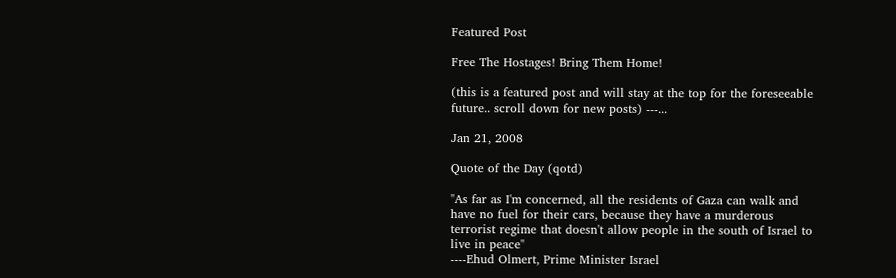Featured Post

Free The Hostages! Bring Them Home!

(this is a featured post and will stay at the top for the foreseeable future.. scroll down for new posts) ---...

Jan 21, 2008

Quote of the Day (qotd)

"As far as I'm concerned, all the residents of Gaza can walk and have no fuel for their cars, because they have a murderous terrorist regime that doesn't allow people in the south of Israel to live in peace"
----Ehud Olmert, Prime Minister Israel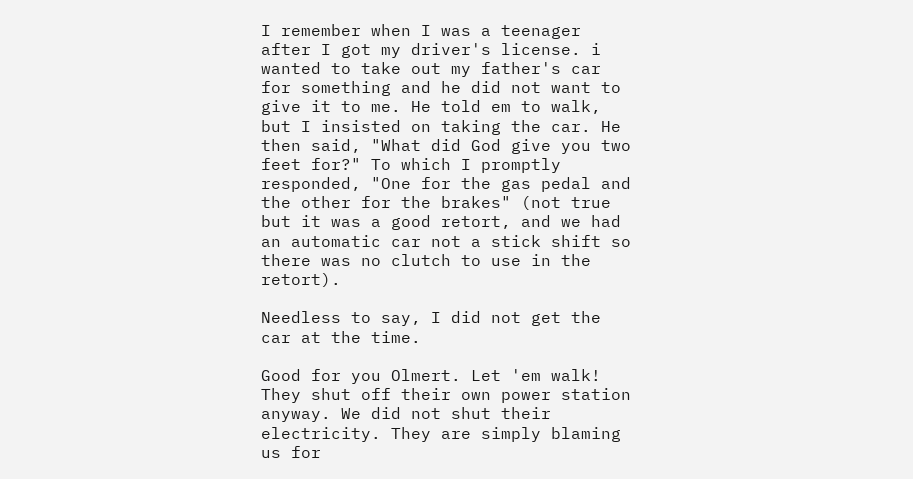I remember when I was a teenager after I got my driver's license. i wanted to take out my father's car for something and he did not want to give it to me. He told em to walk, but I insisted on taking the car. He then said, "What did God give you two feet for?" To which I promptly responded, "One for the gas pedal and the other for the brakes" (not true but it was a good retort, and we had an automatic car not a stick shift so there was no clutch to use in the retort).

Needless to say, I did not get the car at the time.

Good for you Olmert. Let 'em walk! They shut off their own power station anyway. We did not shut their electricity. They are simply blaming us for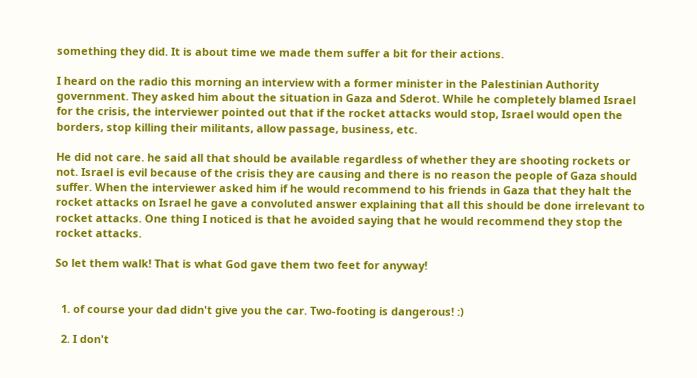something they did. It is about time we made them suffer a bit for their actions.

I heard on the radio this morning an interview with a former minister in the Palestinian Authority government. They asked him about the situation in Gaza and Sderot. While he completely blamed Israel for the crisis, the interviewer pointed out that if the rocket attacks would stop, Israel would open the borders, stop killing their militants, allow passage, business, etc.

He did not care. he said all that should be available regardless of whether they are shooting rockets or not. Israel is evil because of the crisis they are causing and there is no reason the people of Gaza should suffer. When the interviewer asked him if he would recommend to his friends in Gaza that they halt the rocket attacks on Israel he gave a convoluted answer explaining that all this should be done irrelevant to rocket attacks. One thing I noticed is that he avoided saying that he would recommend they stop the rocket attacks.

So let them walk! That is what God gave them two feet for anyway!


  1. of course your dad didn't give you the car. Two-footing is dangerous! :)

  2. I don't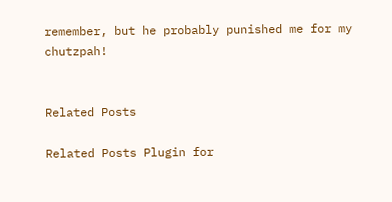remember, but he probably punished me for my chutzpah!


Related Posts

Related Posts Plugin for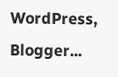WordPress, Blogger...